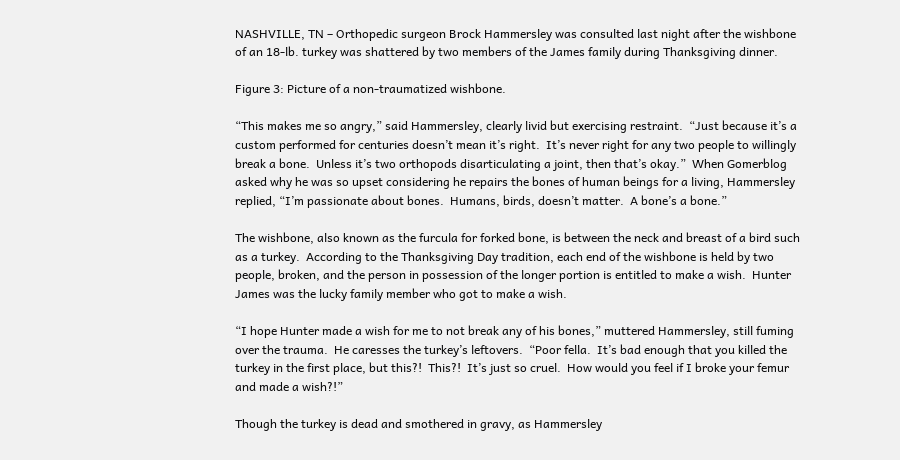NASHVILLE, TN – Orthopedic surgeon Brock Hammersley was consulted last night after the wishbone of an 18-lb. turkey was shattered by two members of the James family during Thanksgiving dinner.

Figure 3: Picture of a non-traumatized wishbone.

“This makes me so angry,” said Hammersley, clearly livid but exercising restraint.  “Just because it’s a custom performed for centuries doesn’t mean it’s right.  It’s never right for any two people to willingly break a bone.  Unless it’s two orthopods disarticulating a joint, then that’s okay.”  When Gomerblog asked why he was so upset considering he repairs the bones of human beings for a living, Hammersley replied, “I’m passionate about bones.  Humans, birds, doesn’t matter.  A bone’s a bone.”

The wishbone, also known as the furcula for forked bone, is between the neck and breast of a bird such as a turkey.  According to the Thanksgiving Day tradition, each end of the wishbone is held by two people, broken, and the person in possession of the longer portion is entitled to make a wish.  Hunter James was the lucky family member who got to make a wish.

“I hope Hunter made a wish for me to not break any of his bones,” muttered Hammersley, still fuming over the trauma.  He caresses the turkey’s leftovers.  “Poor fella.  It’s bad enough that you killed the turkey in the first place, but this?!  This?!  It’s just so cruel.  How would you feel if I broke your femur and made a wish?!”

Though the turkey is dead and smothered in gravy, as Hammersley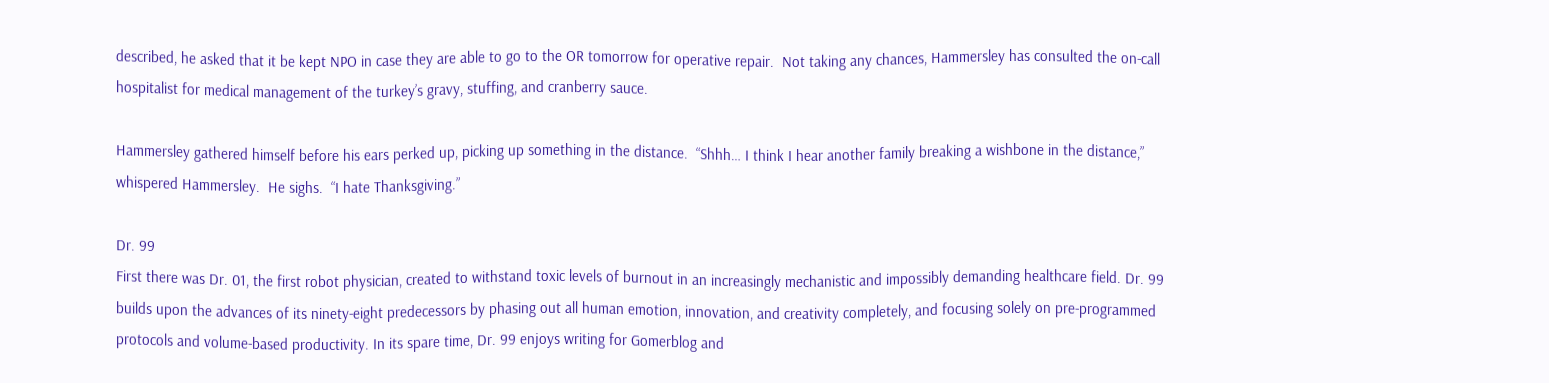described, he asked that it be kept NPO in case they are able to go to the OR tomorrow for operative repair.  Not taking any chances, Hammersley has consulted the on-call hospitalist for medical management of the turkey’s gravy, stuffing, and cranberry sauce.

Hammersley gathered himself before his ears perked up, picking up something in the distance.  “Shhh… I think I hear another family breaking a wishbone in the distance,” whispered Hammersley.  He sighs.  “I hate Thanksgiving.”

Dr. 99
First there was Dr. 01, the first robot physician, created to withstand toxic levels of burnout in an increasingly mechanistic and impossibly demanding healthcare field. Dr. 99 builds upon the advances of its ninety-eight predecessors by phasing out all human emotion, innovation, and creativity completely, and focusing solely on pre-programmed protocols and volume-based productivity. In its spare time, Dr. 99 enjoys writing for Gomerblog and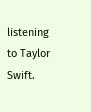listening to Taylor Swift.